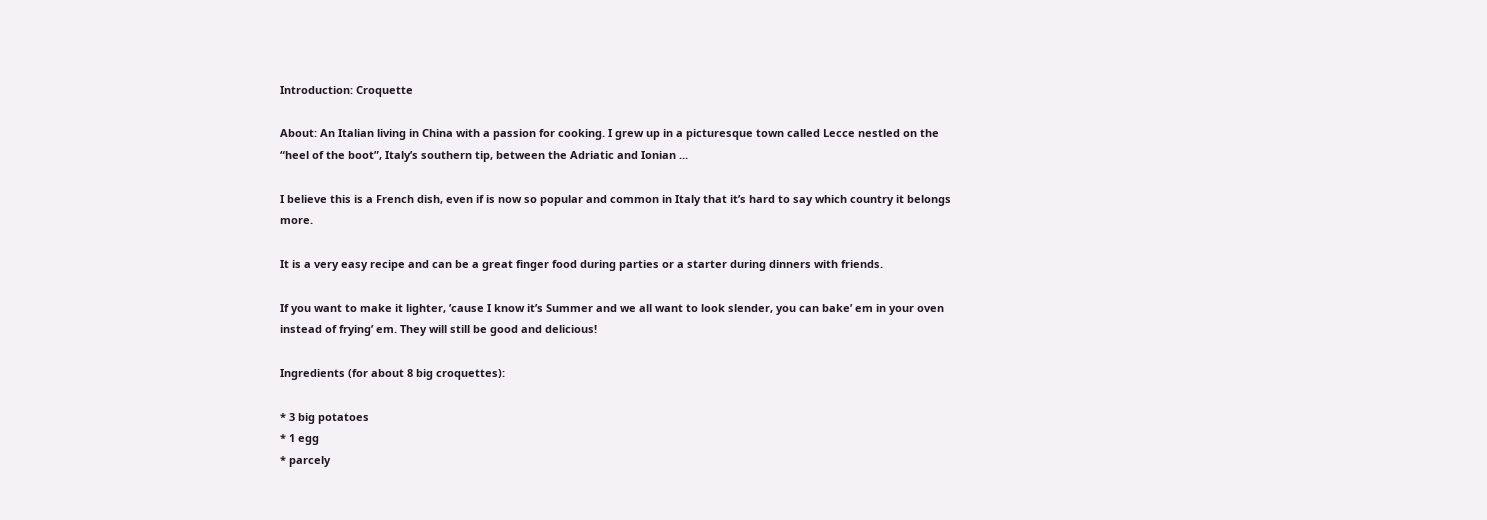Introduction: Croquette

About: An Italian living in China with a passion for cooking. I grew up in a picturesque town called Lecce nestled on the “heel of the boot”, Italy’s southern tip, between the Adriatic and Ionian ...

I believe this is a French dish, even if is now so popular and common in Italy that it’s hard to say which country it belongs more.

It is a very easy recipe and can be a great finger food during parties or a starter during dinners with friends.

If you want to make it lighter, ’cause I know it’s Summer and we all want to look slender, you can bake’ em in your oven instead of frying’ em. They will still be good and delicious!

Ingredients (for about 8 big croquettes):

* 3 big potatoes
* 1 egg
* parcely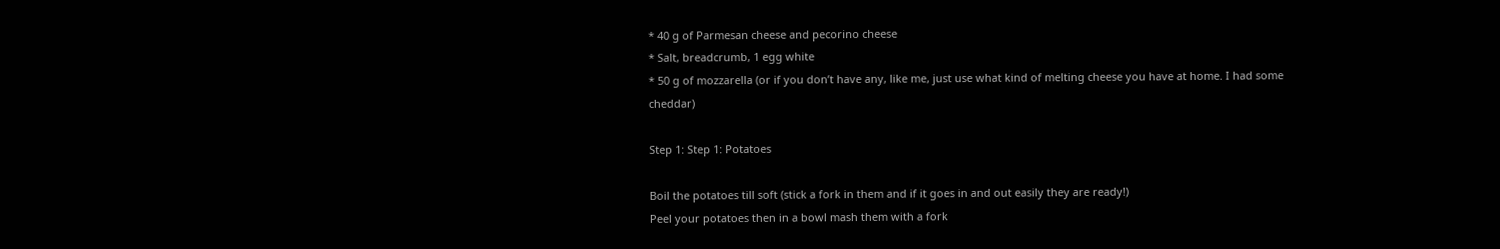* 40 g of Parmesan cheese and pecorino cheese
* Salt, breadcrumb, 1 egg white
* 50 g of mozzarella (or if you don’t have any, like me, just use what kind of melting cheese you have at home. I had some cheddar)

Step 1: Step 1: Potatoes

Boil the potatoes till soft (stick a fork in them and if it goes in and out easily they are ready!)
Peel your potatoes then in a bowl mash them with a fork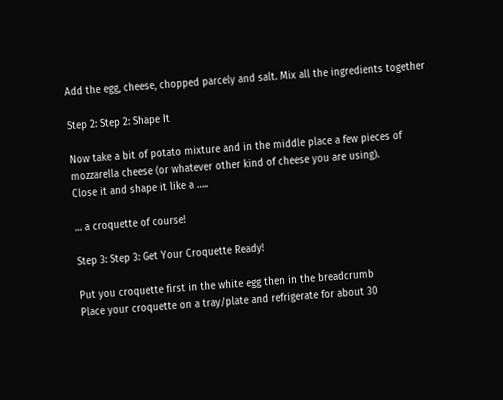Add the egg, cheese, chopped parcely and salt. Mix all the ingredients together

Step 2: Step 2: Shape It

Now take a bit of potato mixture and in the middle place a few pieces of mozzarella cheese (or whatever other kind of cheese you are using).
Close it and shape it like a …..

… a croquette of course!

Step 3: Step 3: Get Your Croquette Ready!

Put you croquette first in the white egg then in the breadcrumb
Place your croquette on a tray/plate and refrigerate for about 30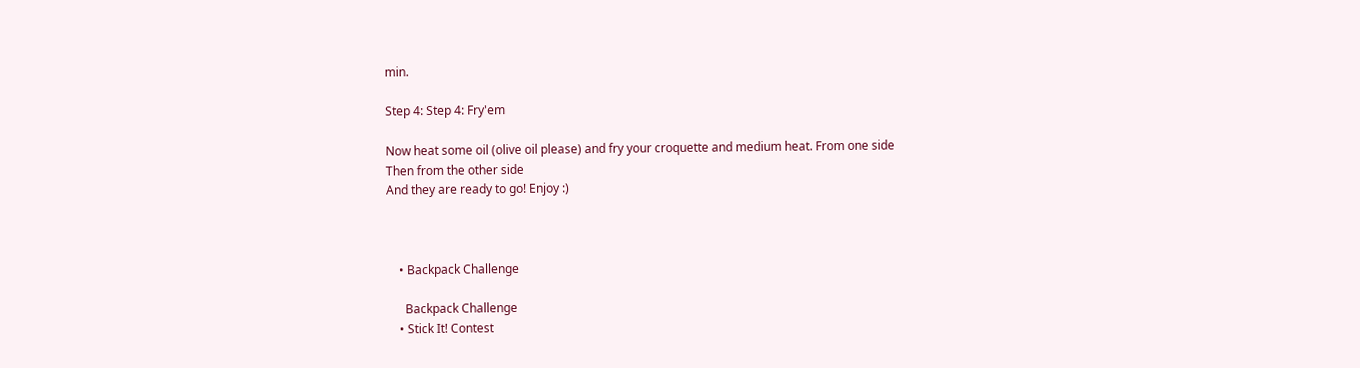min.

Step 4: Step 4: Fry'em

Now heat some oil (olive oil please) and fry your croquette and medium heat. From one side
Then from the other side
And they are ready to go! Enjoy :)



    • Backpack Challenge

      Backpack Challenge
    • Stick It! Contest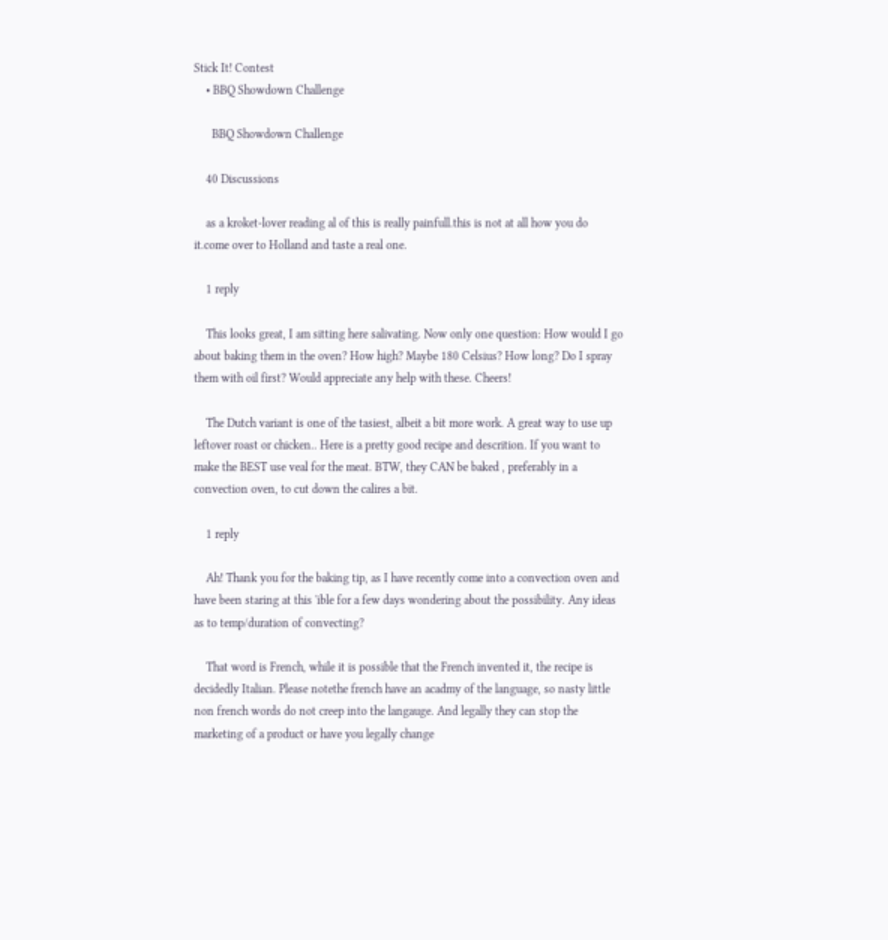Stick It! Contest
    • BBQ Showdown Challenge

      BBQ Showdown Challenge

    40 Discussions

    as a kroket-lover reading al of this is really painfull.this is not at all how you do it.come over to Holland and taste a real one.

    1 reply

    This looks great, I am sitting here salivating. Now only one question: How would I go about baking them in the oven? How high? Maybe 180 Celsius? How long? Do I spray them with oil first? Would appreciate any help with these. Cheers!

    The Dutch variant is one of the tasiest, albeit a bit more work. A great way to use up leftover roast or chicken.. Here is a pretty good recipe and descrition. If you want to make the BEST use veal for the meat. BTW, they CAN be baked , preferably in a convection oven, to cut down the calires a bit.

    1 reply

    Ah! Thank you for the baking tip, as I have recently come into a convection oven and have been staring at this 'ible for a few days wondering about the possibility. Any ideas as to temp/duration of convecting?

    That word is French, while it is possible that the French invented it, the recipe is decidedly Italian. Please notethe french have an acadmy of the language, so nasty little non french words do not creep into the langauge. And legally they can stop the marketing of a product or have you legally change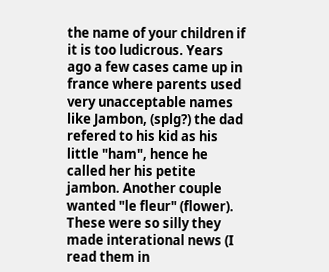the name of your children if it is too ludicrous. Years ago a few cases came up in france where parents used very unacceptable names like Jambon, (splg?) the dad refered to his kid as his little "ham", hence he called her his petite jambon. Another couple wanted "le fleur" (flower). These were so silly they made interational news (I read them in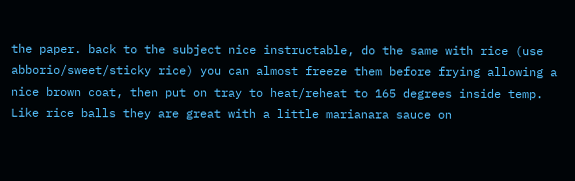the paper. back to the subject nice instructable, do the same with rice (use abborio/sweet/sticky rice) you can almost freeze them before frying allowing a nice brown coat, then put on tray to heat/reheat to 165 degrees inside temp. Like rice balls they are great with a little marianara sauce on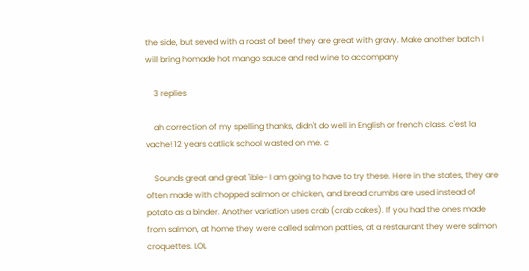the side, but seved with a roast of beef they are great with gravy. Make another batch I will bring homade hot mango sauce and red wine to accompany

    3 replies

    ah correction of my spelling thanks, didn't do well in English or french class. c'est la vache! 12 years catlick school wasted on me. c

    Sounds great and great 'ible- I am going to have to try these. Here in the states, they are often made with chopped salmon or chicken, and bread crumbs are used instead of potato as a binder. Another variation uses crab (crab cakes). If you had the ones made from salmon, at home they were called salmon patties, at a restaurant they were salmon croquettes. LOL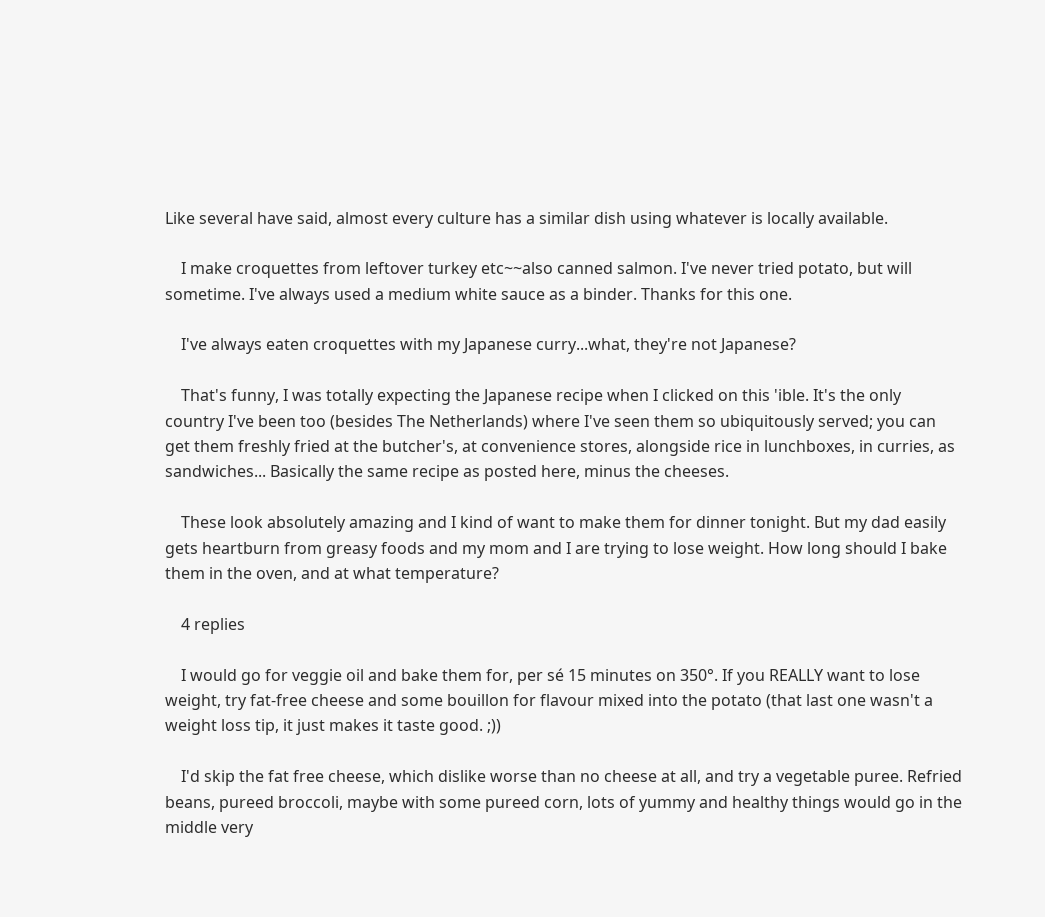Like several have said, almost every culture has a similar dish using whatever is locally available.

    I make croquettes from leftover turkey etc~~also canned salmon. I've never tried potato, but will sometime. I've always used a medium white sauce as a binder. Thanks for this one.

    I've always eaten croquettes with my Japanese curry...what, they're not Japanese?

    That's funny, I was totally expecting the Japanese recipe when I clicked on this 'ible. It's the only country I've been too (besides The Netherlands) where I've seen them so ubiquitously served; you can get them freshly fried at the butcher's, at convenience stores, alongside rice in lunchboxes, in curries, as sandwiches... Basically the same recipe as posted here, minus the cheeses.

    These look absolutely amazing and I kind of want to make them for dinner tonight. But my dad easily gets heartburn from greasy foods and my mom and I are trying to lose weight. How long should I bake them in the oven, and at what temperature?

    4 replies

    I would go for veggie oil and bake them for, per sé 15 minutes on 350°. If you REALLY want to lose weight, try fat-free cheese and some bouillon for flavour mixed into the potato (that last one wasn't a weight loss tip, it just makes it taste good. ;))

    I'd skip the fat free cheese, which dislike worse than no cheese at all, and try a vegetable puree. Refried beans, pureed broccoli, maybe with some pureed corn, lots of yummy and healthy things would go in the middle very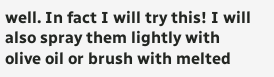well. In fact I will try this! I will also spray them lightly with olive oil or brush with melted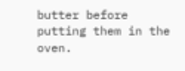butter before putting them in the oven.